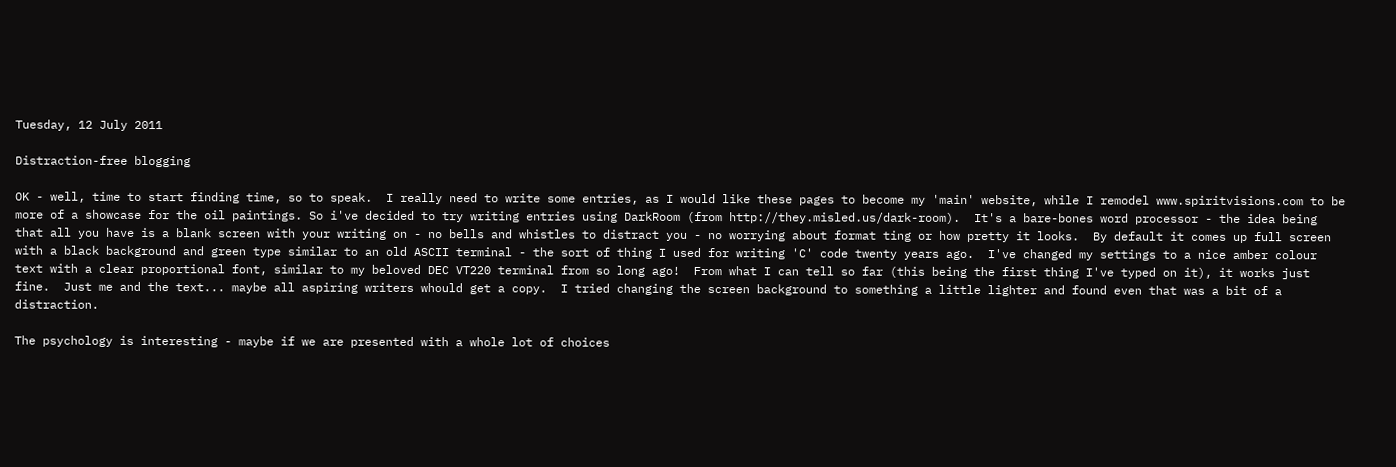Tuesday, 12 July 2011

Distraction-free blogging

OK - well, time to start finding time, so to speak.  I really need to write some entries, as I would like these pages to become my 'main' website, while I remodel www.spiritvisions.com to be more of a showcase for the oil paintings. So i've decided to try writing entries using DarkRoom (from http://they.misled.us/dark-room).  It's a bare-bones word processor - the idea being that all you have is a blank screen with your writing on - no bells and whistles to distract you - no worrying about format ting or how pretty it looks.  By default it comes up full screen with a black background and green type similar to an old ASCII terminal - the sort of thing I used for writing 'C' code twenty years ago.  I've changed my settings to a nice amber colour text with a clear proportional font, similar to my beloved DEC VT220 terminal from so long ago!  From what I can tell so far (this being the first thing I've typed on it), it works just fine.  Just me and the text... maybe all aspiring writers whould get a copy.  I tried changing the screen background to something a little lighter and found even that was a bit of a distraction.

The psychology is interesting - maybe if we are presented with a whole lot of choices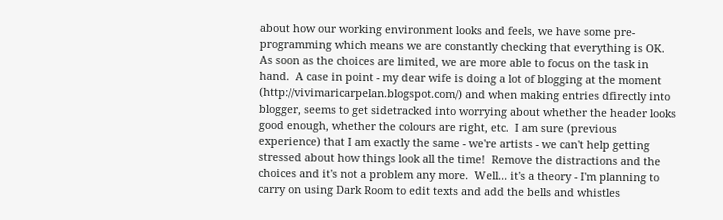about how our working environment looks and feels, we have some pre-programming which means we are constantly checking that everything is OK.  As soon as the choices are limited, we are more able to focus on the task in hand.  A case in point - my dear wife is doing a lot of blogging at the moment (http://vivimaricarpelan.blogspot.com/) and when making entries dfirectly into blogger, seems to get sidetracked into worrying about whether the header looks good enough, whether the colours are right, etc.  I am sure (previous experience) that I am exactly the same - we're artists - we can't help getting stressed about how things look all the time!  Remove the distractions and the choices and it's not a problem any more.  Well... it's a theory - I'm planning to carry on using Dark Room to edit texts and add the bells and whistles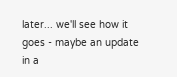later... we'll see how it goes - maybe an update in a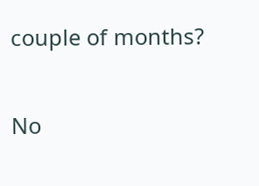couple of months?

No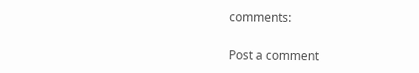comments:

Post a comment